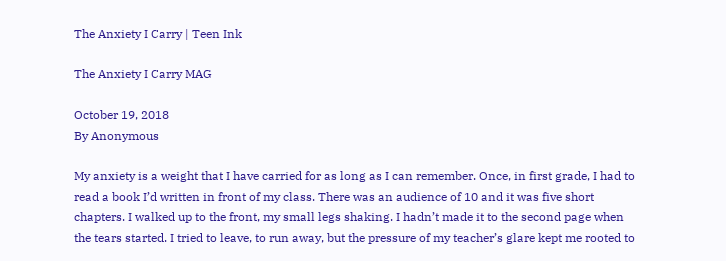The Anxiety I Carry | Teen Ink

The Anxiety I Carry MAG

October 19, 2018
By Anonymous

My anxiety is a weight that I have carried for as long as I can remember. Once, in first grade, I had to read a book I’d written in front of my class. There was an audience of 10 and it was five short chapters. I walked up to the front, my small legs shaking. I hadn’t made it to the second page when the tears started. I tried to leave, to run away, but the pressure of my teacher’s glare kept me rooted to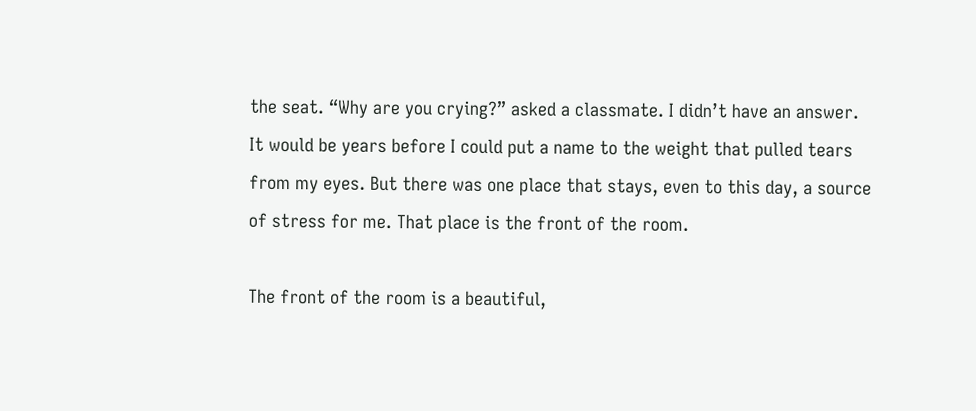the seat. “Why are you crying?” asked a classmate. I didn’t have an answer. It would be years before I could put a name to the weight that pulled tears from my eyes. But there was one place that stays, even to this day, a source of stress for me. That place is the front of the room.

The front of the room is a beautiful,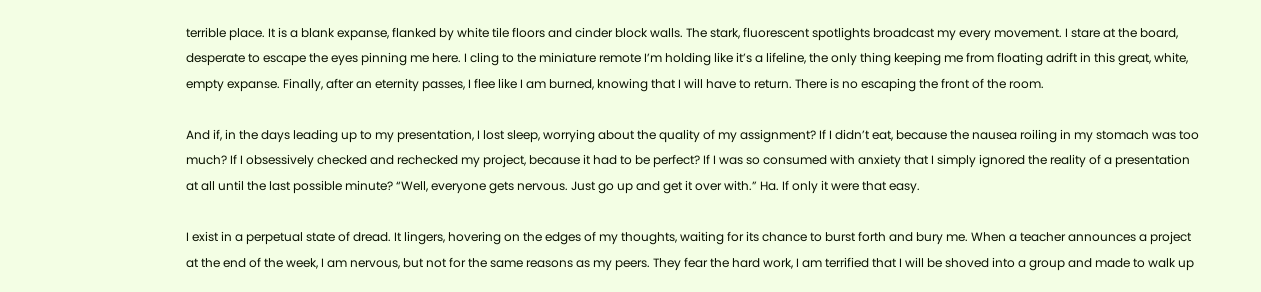terrible place. It is a blank expanse, flanked by white tile floors and cinder block walls. The stark, fluorescent spotlights broadcast my every movement. I stare at the board, desperate to escape the eyes pinning me here. I cling to the miniature remote I’m holding like it’s a lifeline, the only thing keeping me from floating adrift in this great, white, empty expanse. Finally, after an eternity passes, I flee like I am burned, knowing that I will have to return. There is no escaping the front of the room.

And if, in the days leading up to my presentation, I lost sleep, worrying about the quality of my assignment? If I didn’t eat, because the nausea roiling in my stomach was too much? If I obsessively checked and rechecked my project, because it had to be perfect? If I was so consumed with anxiety that I simply ignored the reality of a presentation at all until the last possible minute? “Well, everyone gets nervous. Just go up and get it over with.” Ha. If only it were that easy.

I exist in a perpetual state of dread. It lingers, hovering on the edges of my thoughts, waiting for its chance to burst forth and bury me. When a teacher announces a project at the end of the week, I am nervous, but not for the same reasons as my peers. They fear the hard work, I am terrified that I will be shoved into a group and made to walk up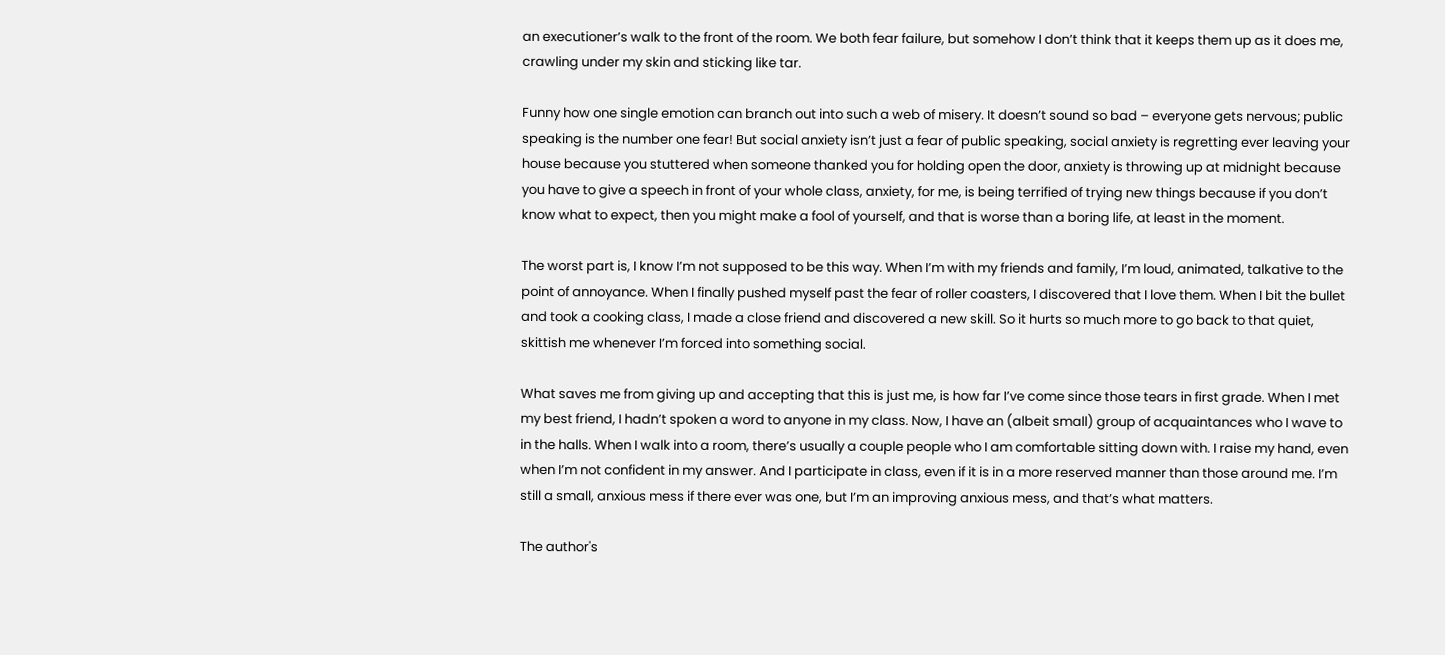an executioner’s walk to the front of the room. We both fear failure, but somehow I don’t think that it keeps them up as it does me, crawling under my skin and sticking like tar.

Funny how one single emotion can branch out into such a web of misery. It doesn’t sound so bad – everyone gets nervous; public speaking is the number one fear! But social anxiety isn’t just a fear of public speaking, social anxiety is regretting ever leaving your house because you stuttered when someone thanked you for holding open the door, anxiety is throwing up at midnight because you have to give a speech in front of your whole class, anxiety, for me, is being terrified of trying new things because if you don’t know what to expect, then you might make a fool of yourself, and that is worse than a boring life, at least in the moment.

The worst part is, I know I’m not supposed to be this way. When I’m with my friends and family, I’m loud, animated, talkative to the point of annoyance. When I finally pushed myself past the fear of roller coasters, I discovered that I love them. When I bit the bullet and took a cooking class, I made a close friend and discovered a new skill. So it hurts so much more to go back to that quiet, skittish me whenever I’m forced into something social.

What saves me from giving up and accepting that this is just me, is how far I’ve come since those tears in first grade. When I met my best friend, I hadn’t spoken a word to anyone in my class. Now, I have an (albeit small) group of acquaintances who I wave to in the halls. When I walk into a room, there’s usually a couple people who I am comfortable sitting down with. I raise my hand, even when I’m not confident in my answer. And I participate in class, even if it is in a more reserved manner than those around me. I’m still a small, anxious mess if there ever was one, but I’m an improving anxious mess, and that’s what matters.

The author's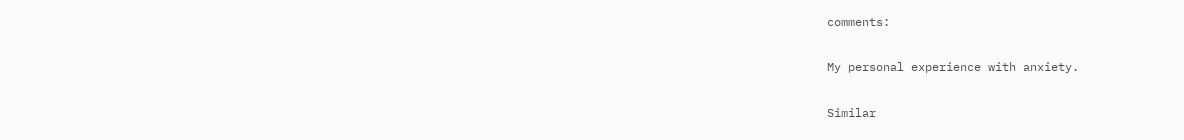comments:

My personal experience with anxiety.

Similar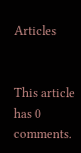Articles


This article has 0 comments.